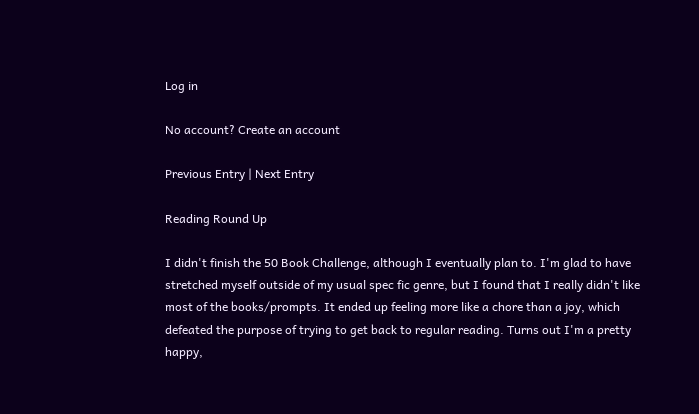Log in

No account? Create an account

Previous Entry | Next Entry

Reading Round Up

I didn't finish the 50 Book Challenge, although I eventually plan to. I'm glad to have stretched myself outside of my usual spec fic genre, but I found that I really didn't like most of the books/prompts. It ended up feeling more like a chore than a joy, which defeated the purpose of trying to get back to regular reading. Turns out I'm a pretty happy,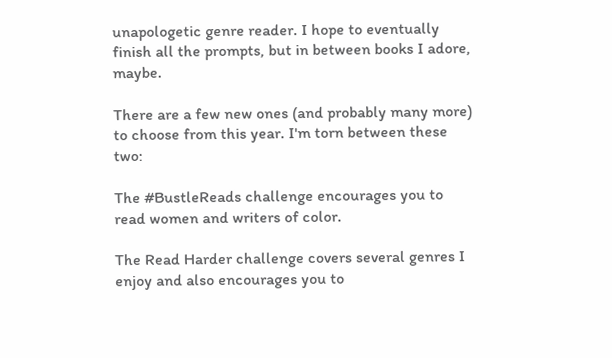unapologetic genre reader. I hope to eventually finish all the prompts, but in between books I adore, maybe.

There are a few new ones (and probably many more) to choose from this year. I'm torn between these two:

The #BustleReads challenge encourages you to read women and writers of color.

The Read Harder challenge covers several genres I enjoy and also encourages you to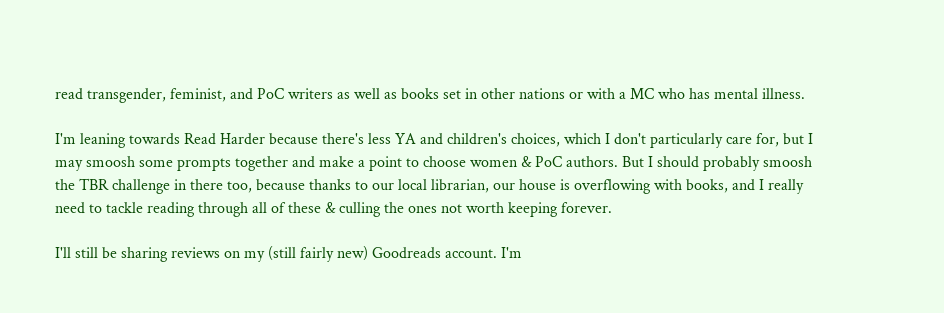read transgender, feminist, and PoC writers as well as books set in other nations or with a MC who has mental illness.

I'm leaning towards Read Harder because there's less YA and children's choices, which I don't particularly care for, but I may smoosh some prompts together and make a point to choose women & PoC authors. But I should probably smoosh the TBR challenge in there too, because thanks to our local librarian, our house is overflowing with books, and I really need to tackle reading through all of these & culling the ones not worth keeping forever.

I'll still be sharing reviews on my (still fairly new) Goodreads account. I'm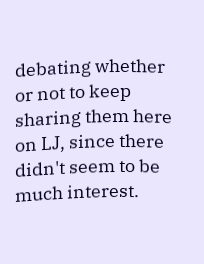debating whether or not to keep sharing them here on LJ, since there didn't seem to be much interest.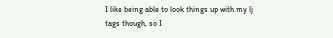I like being able to look things up with my lj tags though, so I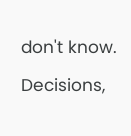don't know.

Decisions,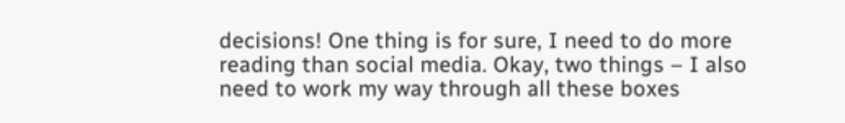decisions! One thing is for sure, I need to do more reading than social media. Okay, two things – I also need to work my way through all these boxes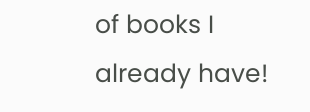of books I already have!